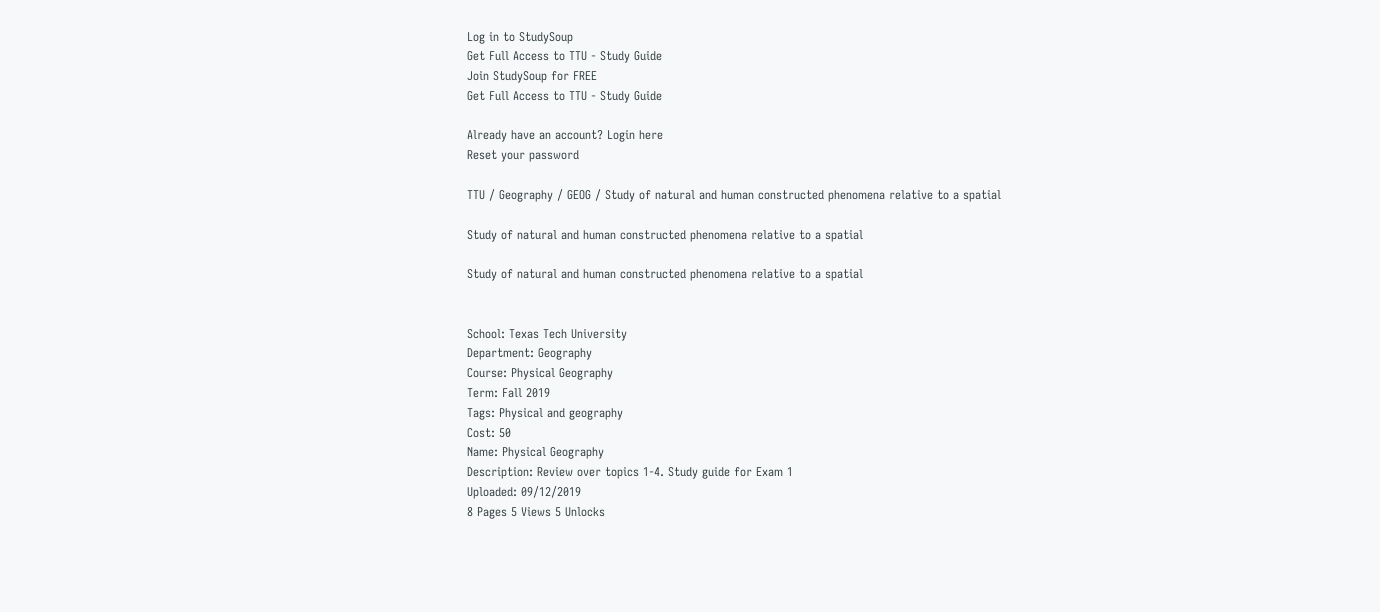Log in to StudySoup
Get Full Access to TTU - Study Guide
Join StudySoup for FREE
Get Full Access to TTU - Study Guide

Already have an account? Login here
Reset your password

TTU / Geography / GEOG / Study of natural and human constructed phenomena relative to a spatial

Study of natural and human constructed phenomena relative to a spatial

Study of natural and human constructed phenomena relative to a spatial


School: Texas Tech University
Department: Geography
Course: Physical Geography
Term: Fall 2019
Tags: Physical and geography
Cost: 50
Name: Physical Geography
Description: Review over topics 1-4. Study guide for Exam 1
Uploaded: 09/12/2019
8 Pages 5 Views 5 Unlocks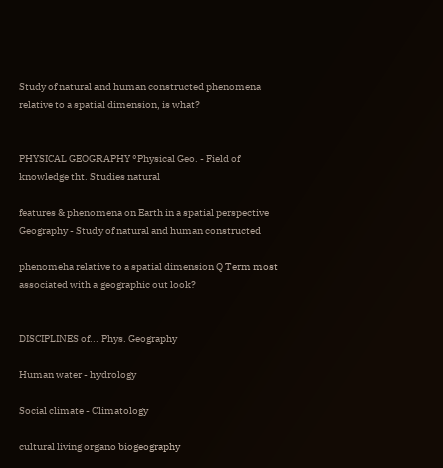Study of natural and human constructed phenomena relative to a spatial dimension, is what?


PHYSICAL GEOGRAPHY °Physical Geo. - Field of knowledge tht. Studies natural

features & phenomena on Earth in a spatial perspective Geography - Study of natural and human constructed

phenomeha relative to a spatial dimension Q Term most associated with a geographic out look?


DISCIPLINES of... Phys. Geography

Human water - hydrology

Social climate - Climatology

cultural living organo biogeography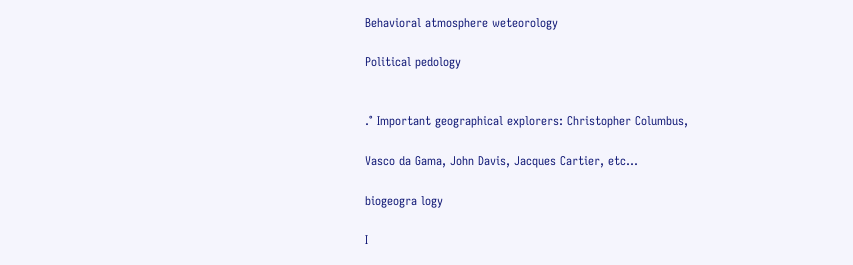Behavioral atmosphere weteorology

Political pedology


.° Important geographical explorers: Christopher Columbus,

Vasco da Gama, John Davis, Jacques Cartier, etc...

biogeogra logy

I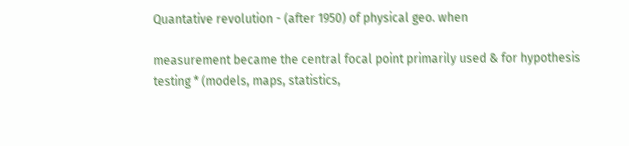Quantative revolution - (after 1950) of physical geo. when

measurement became the central focal point primarily used & for hypothesis testing * (models, maps, statistics,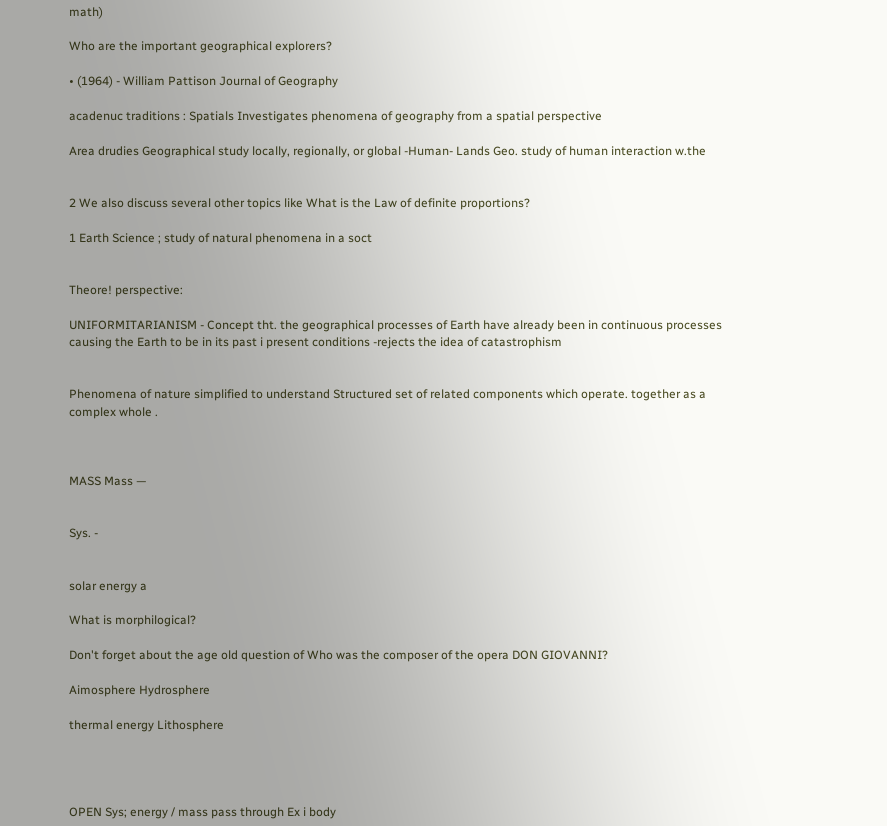math)

Who are the important geographical explorers?

• (1964) - William Pattison Journal of Geography

acadenuc traditions : Spatials Investigates phenomena of geography from a spatial perspective

Area drudies Geographical study locally, regionally, or global -Human- Lands Geo. study of human interaction w.the


2 We also discuss several other topics like What is the Law of definite proportions?

1 Earth Science ; study of natural phenomena in a soct


Theore! perspective:

UNIFORMITARIANISM - Concept tht. the geographical processes of Earth have already been in continuous processes causing the Earth to be in its past i present conditions -rejects the idea of catastrophism


Phenomena of nature simplified to understand Structured set of related components which operate. together as a complex whole .



MASS Mass —


Sys. -


solar energy a

What is morphilogical?

Don't forget about the age old question of Who was the composer of the opera DON GIOVANNI?

Aimosphere Hydrosphere

thermal energy Lithosphere




OPEN Sys; energy / mass pass through Ex i body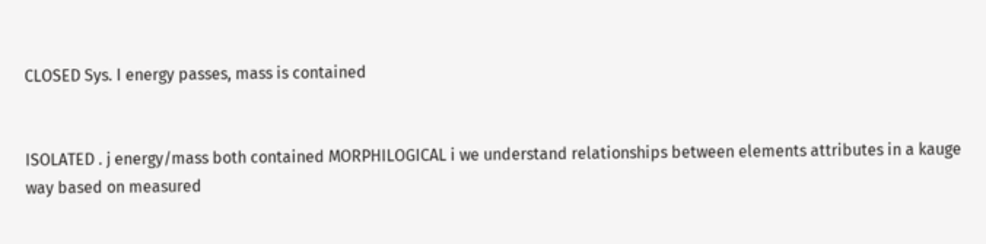CLOSED Sys. I energy passes, mass is contained


ISOLATED . j energy/mass both contained MORPHILOGICAL i we understand relationships between elements attributes in a kauge way based on measured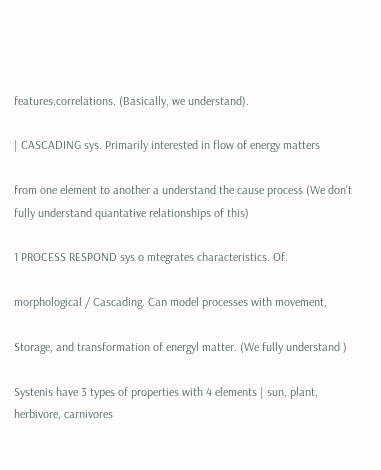features.correlations. (Basically, we understand).

| CASCADING sys. Primarily interested in flow of energy matters

from one element to another a understand the cause process (We don't fully understand quantative relationships of this)

1 PROCESS RESPOND sys o mtegrates characteristics. Of.

morphological / Cascading. Can model processes with movement,

Storage, and transformation of energyl matter. (We fully understand )

Systenis have 3 types of properties with 4 elements | sun, plant, herbivore, carnivores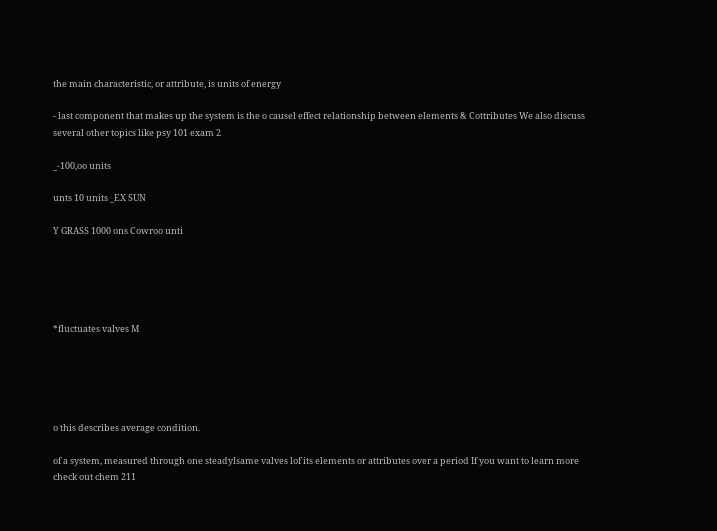the main characteristic, or attribute, is units of energy

- last component that makes up the system is the o causel effect relationship between elements & Cottributes We also discuss several other topics like psy 101 exam 2

_-100,oo units

unts 10 units _EX SUN

Y GRASS 1000 ons Cowroo unti





*fluctuates valves M





o this describes average condition.

of a system, measured through one steadylsame valves lof its elements or attributes over a period If you want to learn more check out chem 211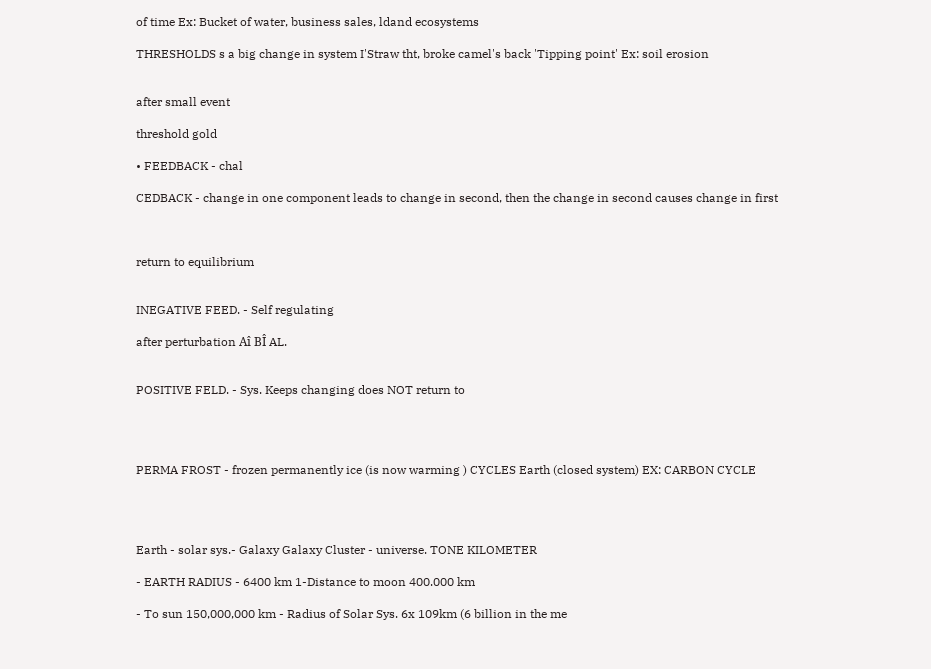of time Ex: Bucket of water, business sales, ldand ecosystems

THRESHOLDS s a big change in system I'Straw tht, broke camel's back 'Tipping point' Ex: soil erosion


after small event

threshold gold

• FEEDBACK - chal

CEDBACK - change in one component leads to change in second, then the change in second causes change in first



return to equilibrium


INEGATIVE FEED. - Self regulating

after perturbation Aî BÎ AL.


POSITIVE FELD. - Sys. Keeps changing does NOT return to




PERMA FROST - frozen permanently ice (is now warming ) CYCLES Earth (closed system) EX: CARBON CYCLE




Earth - solar sys.- Galaxy Galaxy Cluster - universe. TONE KILOMETER

- EARTH RADIUS - 6400 km 1-Distance to moon 400.000 km

- To sun 150,000,000 km - Radius of Solar Sys. 6x 109km (6 billion in the me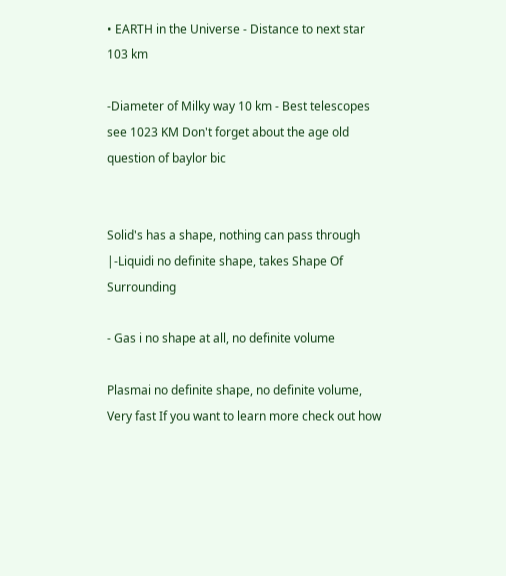• EARTH in the Universe - Distance to next star 103 km

-Diameter of Milky way 10 km - Best telescopes see 1023 KM Don't forget about the age old question of baylor bic


Solid's has a shape, nothing can pass through |-Liquidi no definite shape, takes Shape Of Surrounding

- Gas i no shape at all, no definite volume

Plasmai no definite shape, no definite volume, Very fast If you want to learn more check out how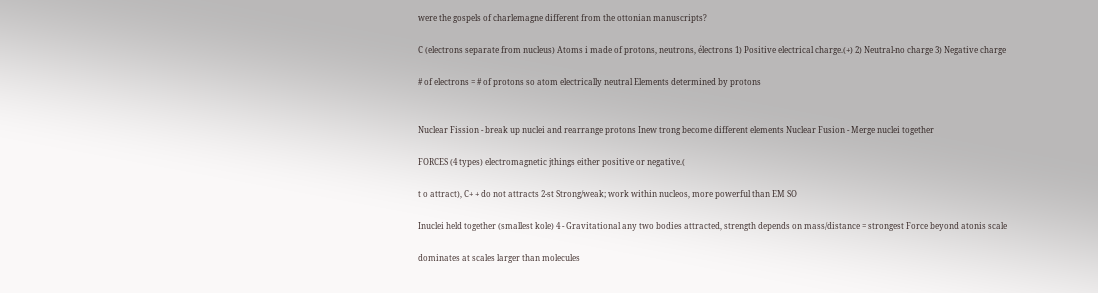were the gospels of charlemagne different from the ottonian manuscripts?

C (electrons separate from nucleus) Atoms i made of protons, neutrons, électrons 1) Positive electrical charge.(+) 2) Neutral-no charge 3) Negative charge

# of electrons = # of protons so atom electrically neutral Elements determined by protons


Nuclear Fission - break up nuclei and rearrange protons Inew trong become different elements Nuclear Fusion - Merge nuclei together

FORCES (4 types) electromagnetic jthings either positive or negative.(

t o attract), C+ + do not attracts 2-st Strong/weak; work within nucleos, more powerful than EM SO

Inuclei held together (smallest kole) 4 - Gravitational any two bodies attracted, strength depends on mass/distance = strongest Force beyond atonis scale

dominates at scales larger than molecules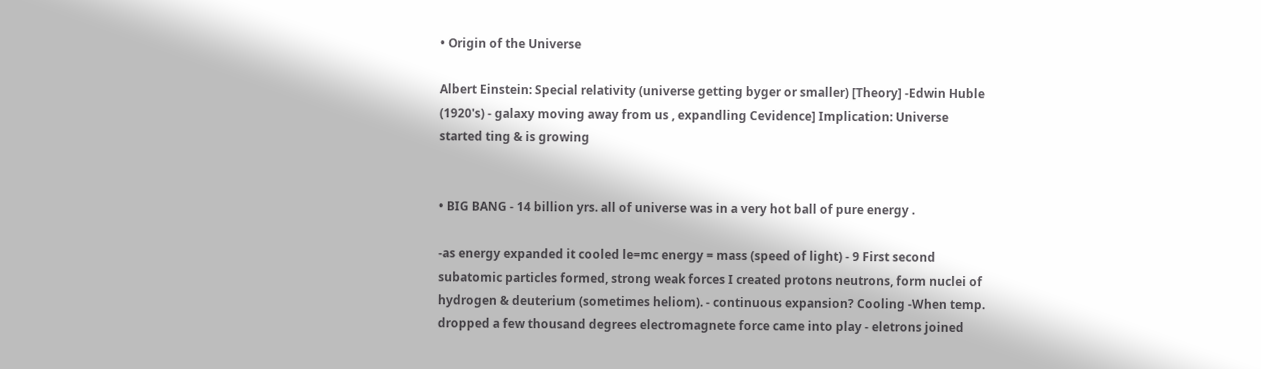• Origin of the Universe

Albert Einstein: Special relativity (universe getting byger or smaller) [Theory] -Edwin Huble (1920's) - galaxy moving away from us , expandling Cevidence] Implication: Universe started ting & is growing


• BIG BANG - 14 billion yrs. all of universe was in a very hot ball of pure energy .

-as energy expanded it cooled le=mc energy = mass (speed of light) - 9 First second subatomic particles formed, strong weak forces I created protons neutrons, form nuclei of hydrogen & deuterium (sometimes heliom). - continuous expansion? Cooling -When temp. dropped a few thousand degrees electromagnete force came into play - eletrons joined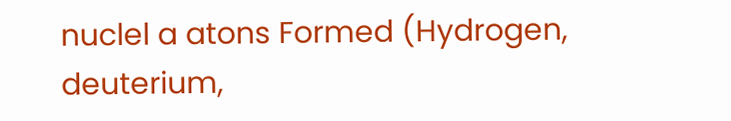nuclel a atons Formed (Hydrogen, deuterium,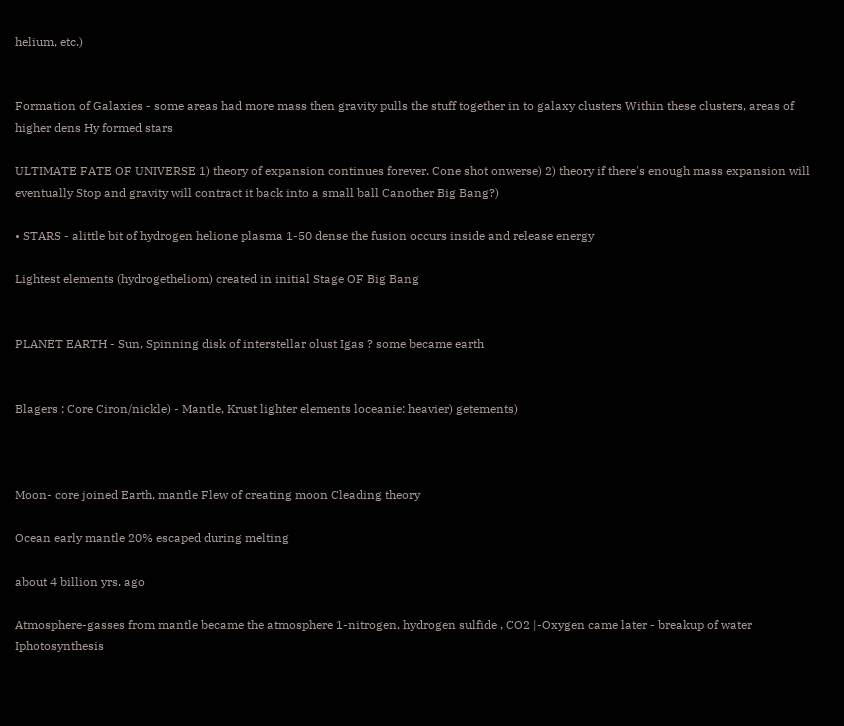helium, etc.)


Formation of Galaxies - some areas had more mass then gravity pulls the stuff together in to galaxy clusters Within these clusters, areas of higher dens Hy formed stars

ULTIMATE FATE OF UNIVERSE 1) theory of expansion continues forever. Cone shot onwerse) 2) theory if there's enough mass expansion will eventually Stop and gravity will contract it back into a small ball Canother Big Bang?)

• STARS - alittle bit of hydrogen helione plasma 1-50 dense the fusion occurs inside and release energy

Lightest elements (hydrogetheliom) created in initial Stage OF Big Bang


PLANET EARTH - Sun, Spinning disk of interstellar olust Igas ? some became earth


Blagers ; Core Ciron/nickle) - Mantle, Krust lighter elements loceanie: heavier) getements)



Moon- core joined Earth, mantle Flew of creating moon Cleading theory

Ocean early mantle 20% escaped during melting

about 4 billion yrs. ago

Atmosphere-gasses from mantle became the atmosphere 1-nitrogen, hydrogen sulfide , CO2 |-Oxygen came later - breakup of water Iphotosynthesis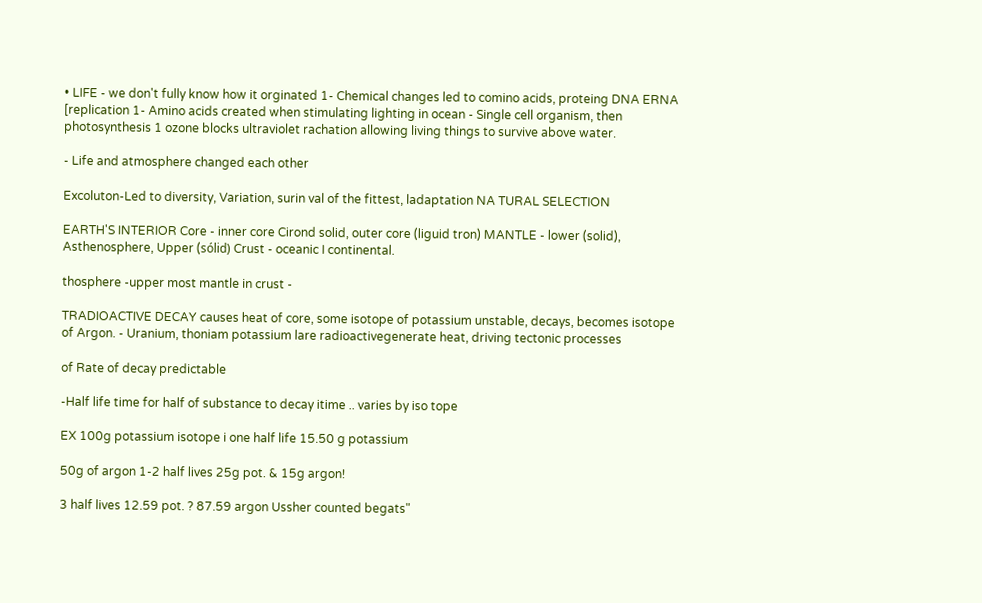• LIFE - we don't fully know how it orginated 1- Chemical changes led to comino acids, proteing DNA ERNA [replication 1- Amino acids created when stimulating lighting in ocean - Single cell organism, then photosynthesis 1 ozone blocks ultraviolet rachation allowing living things to survive above water.

- Life and atmosphere changed each other

Excoluton-Led to diversity, Variation, surin val of the fittest, ladaptation NA TURAL SELECTION

EARTH'S INTERIOR Core - inner core Cirond solid, outer core (liguid tron) MANTLE - lower (solid), Asthenosphere, Upper (sólid) Crust - oceanic I continental.

thosphere -upper most mantle in crust -

TRADIOACTIVE DECAY causes heat of core, some isotope of potassium unstable, decays, becomes isotope of Argon. - Uranium, thoniam potassium lare radioactivegenerate heat, driving tectonic processes

of Rate of decay predictable

-Half life time for half of substance to decay itime .. varies by iso tope

EX 100g potassium isotope i one half life 15.50 g potassium

50g of argon 1-2 half lives 25g pot. & 15g argon!

3 half lives 12.59 pot. ? 87.59 argon Ussher counted begats"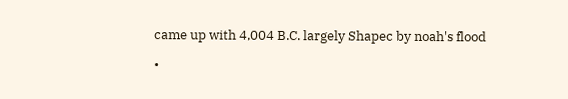came up with 4,004 B.C. largely Shapec by noah's flood

•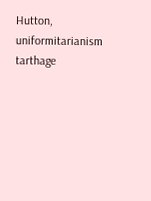Hutton, uniformitarianism tarthage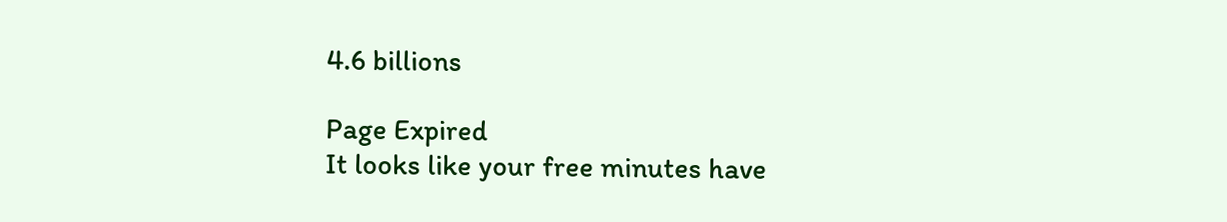4.6 billions

Page Expired
It looks like your free minutes have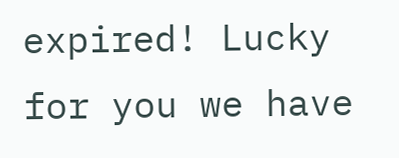expired! Lucky for you we have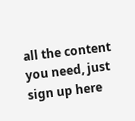all the content you need, just sign up here